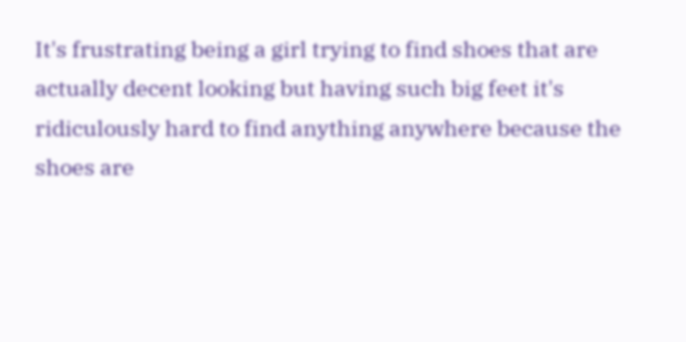It's frustrating being a girl trying to find shoes that are actually decent looking but having such big feet it's ridiculously hard to find anything anywhere because the shoes are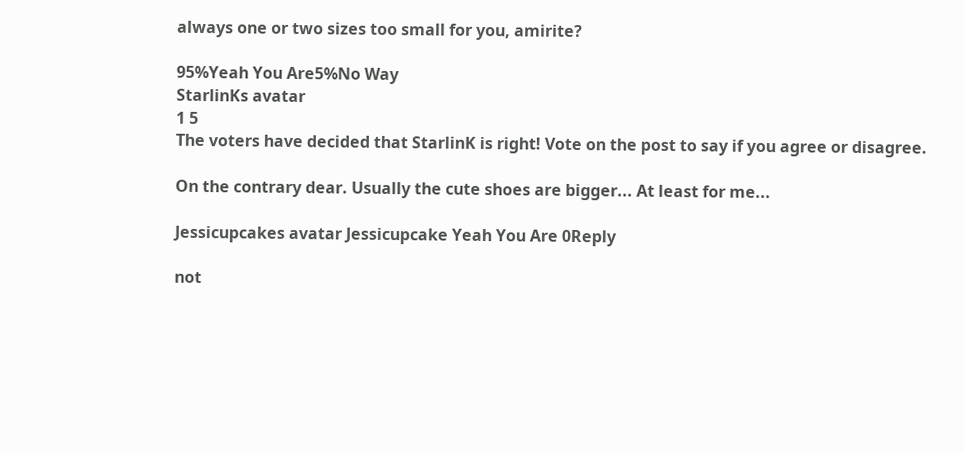always one or two sizes too small for you, amirite?

95%Yeah You Are5%No Way
StarlinKs avatar
1 5
The voters have decided that StarlinK is right! Vote on the post to say if you agree or disagree.

On the contrary dear. Usually the cute shoes are bigger... At least for me...

Jessicupcakes avatar Jessicupcake Yeah You Are 0Reply

not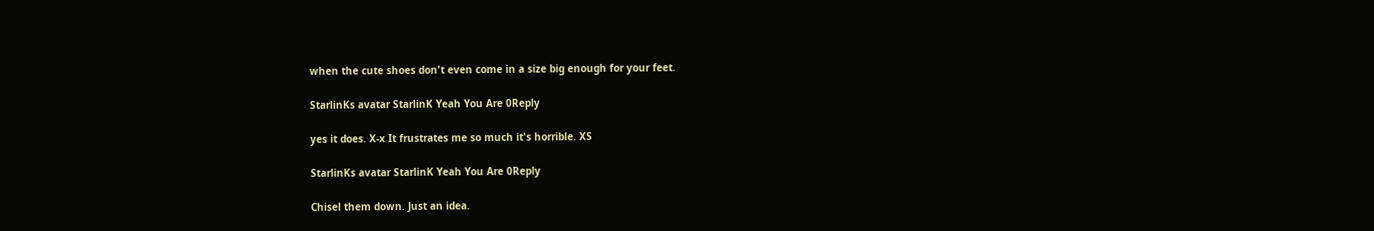when the cute shoes don't even come in a size big enough for your feet.

StarlinKs avatar StarlinK Yeah You Are 0Reply

yes it does. X-x It frustrates me so much it's horrible. XS

StarlinKs avatar StarlinK Yeah You Are 0Reply

Chisel them down. Just an idea.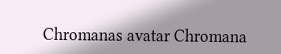Chromanas avatar Chromana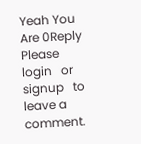Yeah You Are 0Reply
Please   login   or signup   to leave a comment.